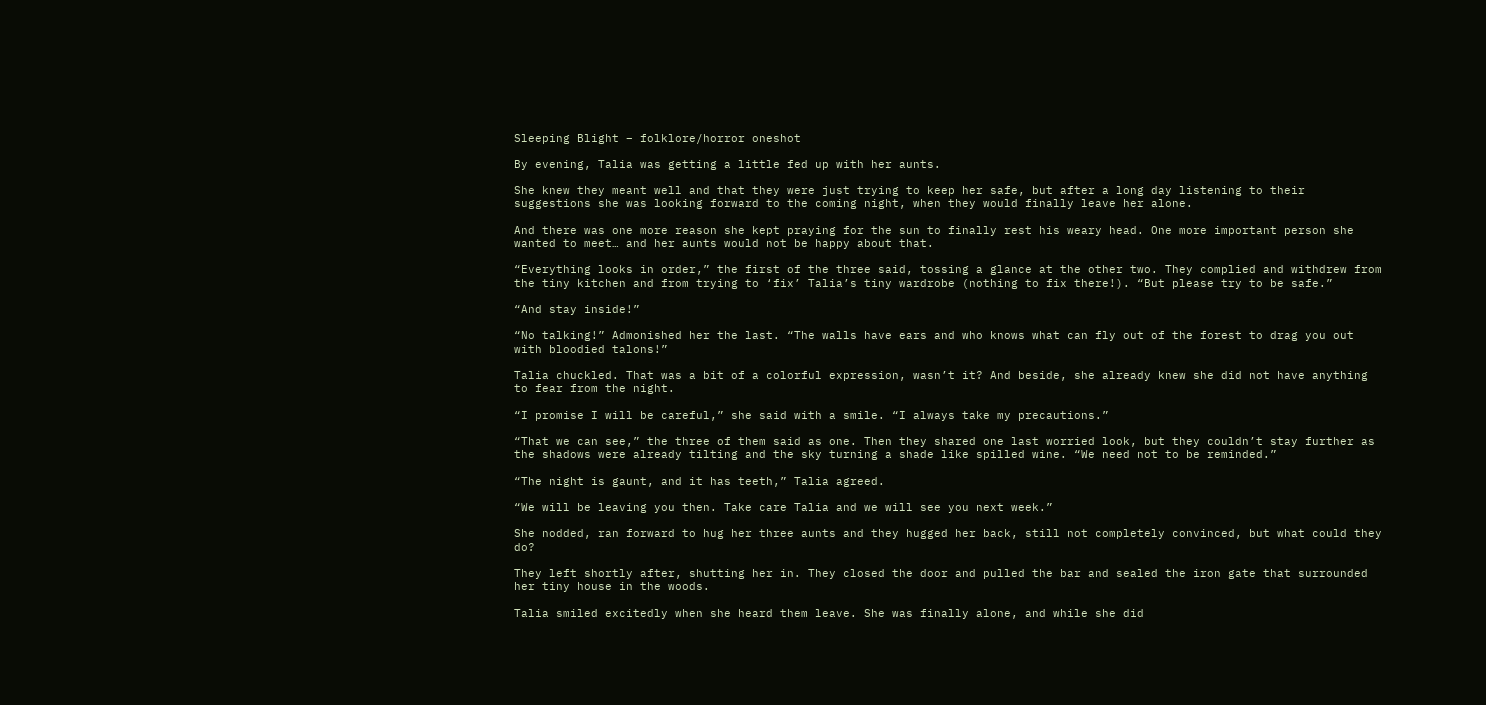Sleeping Blight – folklore/horror oneshot

By evening, Talia was getting a little fed up with her aunts.

She knew they meant well and that they were just trying to keep her safe, but after a long day listening to their suggestions she was looking forward to the coming night, when they would finally leave her alone.

And there was one more reason she kept praying for the sun to finally rest his weary head. One more important person she wanted to meet… and her aunts would not be happy about that.

“Everything looks in order,” the first of the three said, tossing a glance at the other two. They complied and withdrew from the tiny kitchen and from trying to ‘fix’ Talia’s tiny wardrobe (nothing to fix there!). “But please try to be safe.”

“And stay inside!”

“No talking!” Admonished her the last. “The walls have ears and who knows what can fly out of the forest to drag you out with bloodied talons!”

Talia chuckled. That was a bit of a colorful expression, wasn’t it? And beside, she already knew she did not have anything to fear from the night.

“I promise I will be careful,” she said with a smile. “I always take my precautions.”

“That we can see,” the three of them said as one. Then they shared one last worried look, but they couldn’t stay further as the shadows were already tilting and the sky turning a shade like spilled wine. “We need not to be reminded.”

“The night is gaunt, and it has teeth,” Talia agreed.

“We will be leaving you then. Take care Talia and we will see you next week.”

She nodded, ran forward to hug her three aunts and they hugged her back, still not completely convinced, but what could they do?

They left shortly after, shutting her in. They closed the door and pulled the bar and sealed the iron gate that surrounded her tiny house in the woods.

Talia smiled excitedly when she heard them leave. She was finally alone, and while she did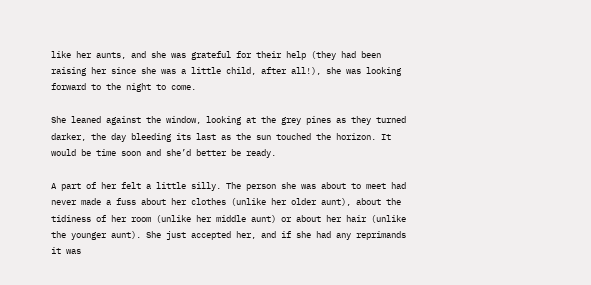like her aunts, and she was grateful for their help (they had been raising her since she was a little child, after all!), she was looking forward to the night to come.

She leaned against the window, looking at the grey pines as they turned darker, the day bleeding its last as the sun touched the horizon. It would be time soon and she’d better be ready.

A part of her felt a little silly. The person she was about to meet had never made a fuss about her clothes (unlike her older aunt), about the tidiness of her room (unlike her middle aunt) or about her hair (unlike the younger aunt). She just accepted her, and if she had any reprimands it was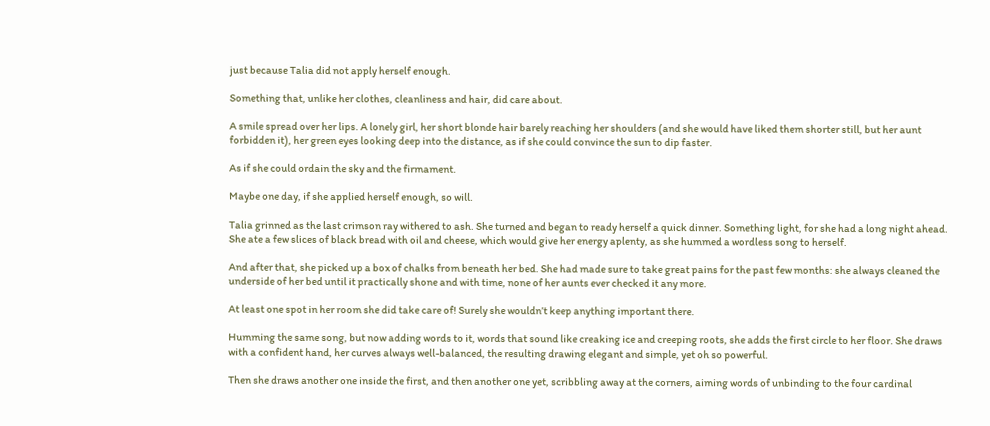just because Talia did not apply herself enough.

Something that, unlike her clothes, cleanliness and hair, did care about.

A smile spread over her lips. A lonely girl, her short blonde hair barely reaching her shoulders (and she would have liked them shorter still, but her aunt forbidden it), her green eyes looking deep into the distance, as if she could convince the sun to dip faster.

As if she could ordain the sky and the firmament.

Maybe one day, if she applied herself enough, so will.

Talia grinned as the last crimson ray withered to ash. She turned and began to ready herself a quick dinner. Something light, for she had a long night ahead. She ate a few slices of black bread with oil and cheese, which would give her energy aplenty, as she hummed a wordless song to herself.

And after that, she picked up a box of chalks from beneath her bed. She had made sure to take great pains for the past few months: she always cleaned the underside of her bed until it practically shone and with time, none of her aunts ever checked it any more.

At least one spot in her room she did take care of! Surely she wouldn’t keep anything important there.

Humming the same song, but now adding words to it, words that sound like creaking ice and creeping roots, she adds the first circle to her floor. She draws with a confident hand, her curves always well-balanced, the resulting drawing elegant and simple, yet oh so powerful.

Then she draws another one inside the first, and then another one yet, scribbling away at the corners, aiming words of unbinding to the four cardinal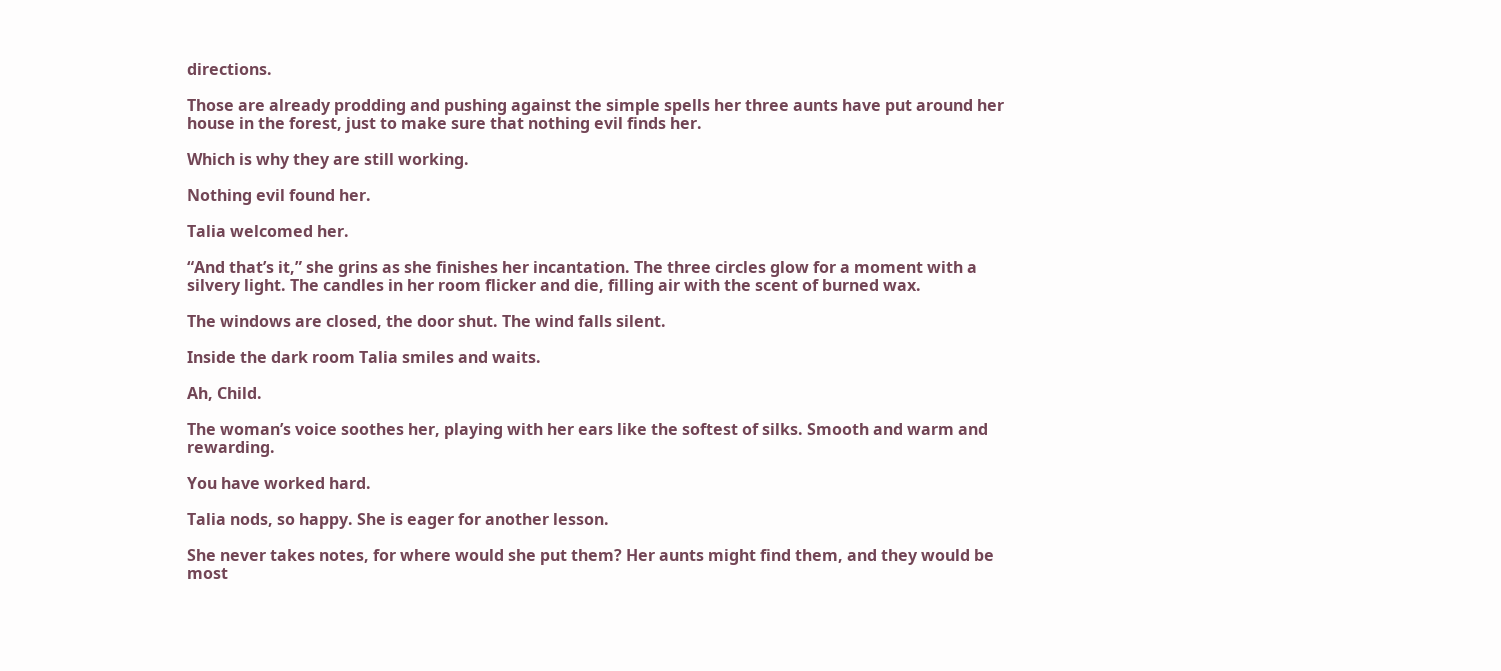directions.

Those are already prodding and pushing against the simple spells her three aunts have put around her house in the forest, just to make sure that nothing evil finds her.

Which is why they are still working.

Nothing evil found her.

Talia welcomed her.

“And that’s it,” she grins as she finishes her incantation. The three circles glow for a moment with a silvery light. The candles in her room flicker and die, filling air with the scent of burned wax.

The windows are closed, the door shut. The wind falls silent.

Inside the dark room Talia smiles and waits.

Ah, Child.

The woman’s voice soothes her, playing with her ears like the softest of silks. Smooth and warm and rewarding.

You have worked hard.

Talia nods, so happy. She is eager for another lesson.

She never takes notes, for where would she put them? Her aunts might find them, and they would be most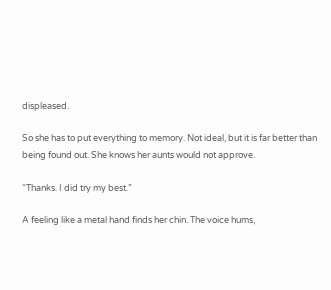displeased.

So she has to put everything to memory. Not ideal, but it is far better than being found out. She knows her aunts would not approve.

“Thanks. I did try my best.”

A feeling like a metal hand finds her chin. The voice hums,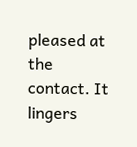pleased at the contact. It lingers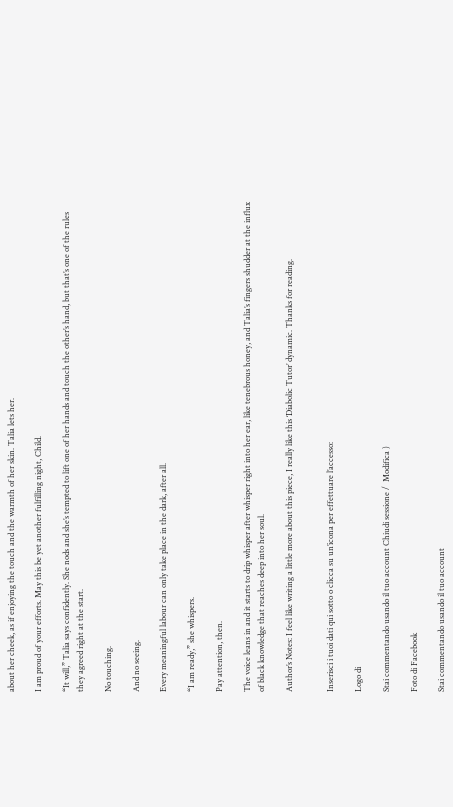about her cheek, as if enjoying the touch and the warmth of her skin. Talia lets her.

I am proud of your efforts. May this be yet another fulfilling night, Child.

“It will,” Talia says confidently. She nods and she’s tempted to lift one of her hands and touch the other’s hand, but that’s one of the rules they agreed right at the start.

No touching.

And no seeing.

Every meaningful labour can only take place in the dark, after all.

“I am ready,” she whispers.

Pay attention, then.

The voice leans in and it starts to drip whisper after whisper right into her ear, like tenebrous honey, and Talia’s fingers shudder at the influx of black knowledge that reaches deep into her soul.

Author’s Notes: I feel like writing a little more about this piece, I really like this ‘Diabolic Tutor’ dynamic. Thanks for reading.


Inserisci i tuoi dati qui sotto o clicca su un’icona per effettuare l’accesso:

Logo di

Stai commentando usando il tuo account Chiudi sessione /  Modifica )

Foto di Facebook

Stai commentando usando il tuo account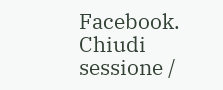Facebook. Chiudi sessione /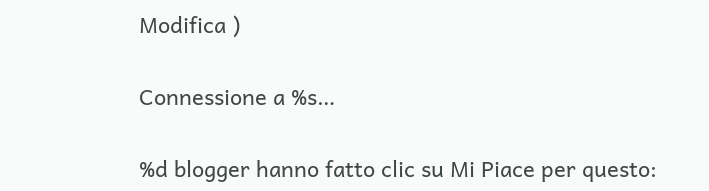Modifica )

Connessione a %s…

%d blogger hanno fatto clic su Mi Piace per questo: